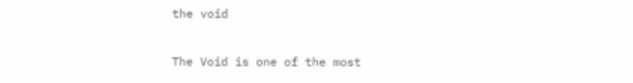the void

The Void is one of the most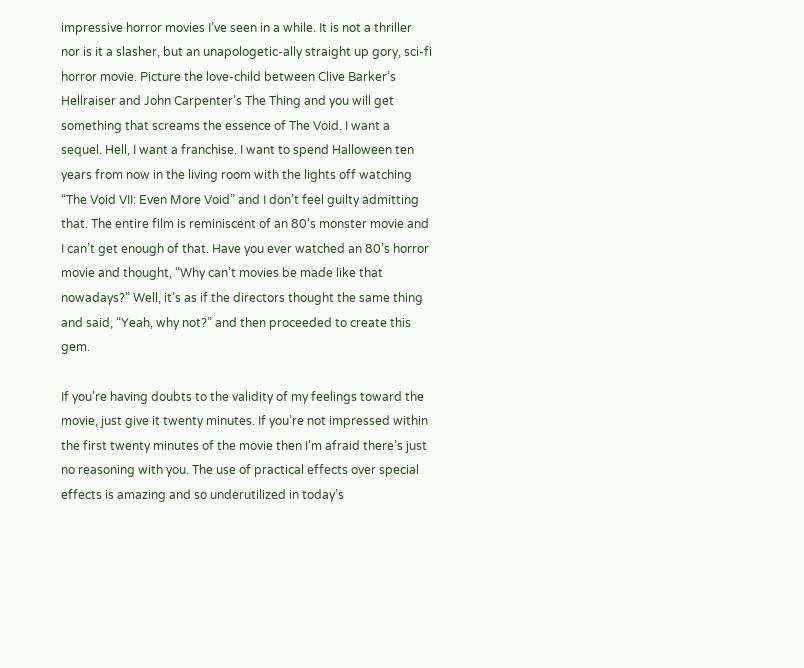impressive horror movies I’ve seen in a while. It is not a thriller nor is it a slasher, but an unapologetic-ally straight up gory, sci-fi horror movie. Picture the love-child between Clive Barker’s Hellraiser and John Carpenter’s The Thing and you will get something that screams the essence of The Void. I want a sequel. Hell, I want a franchise. I want to spend Halloween ten years from now in the living room with the lights off watching “The Void VII: Even More Void” and I don’t feel guilty admitting that. The entire film is reminiscent of an 80’s monster movie and I can’t get enough of that. Have you ever watched an 80’s horror movie and thought, “Why can’t movies be made like that nowadays?” Well, it’s as if the directors thought the same thing and said, “Yeah, why not?” and then proceeded to create this gem.

If you’re having doubts to the validity of my feelings toward the movie, just give it twenty minutes. If you’re not impressed within the first twenty minutes of the movie then I’m afraid there’s just no reasoning with you. The use of practical effects over special effects is amazing and so underutilized in today’s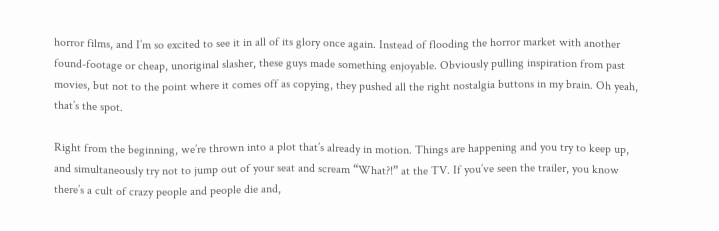horror films, and I’m so excited to see it in all of its glory once again. Instead of flooding the horror market with another found-footage or cheap, unoriginal slasher, these guys made something enjoyable. Obviously pulling inspiration from past movies, but not to the point where it comes off as copying, they pushed all the right nostalgia buttons in my brain. Oh yeah, that’s the spot.

Right from the beginning, we’re thrown into a plot that’s already in motion. Things are happening and you try to keep up, and simultaneously try not to jump out of your seat and scream “What?!” at the TV. If you’ve seen the trailer, you know there’s a cult of crazy people and people die and,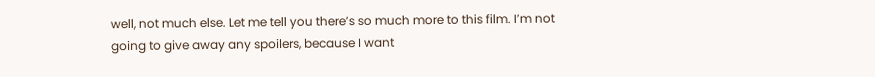well, not much else. Let me tell you there’s so much more to this film. I’m not going to give away any spoilers, because I want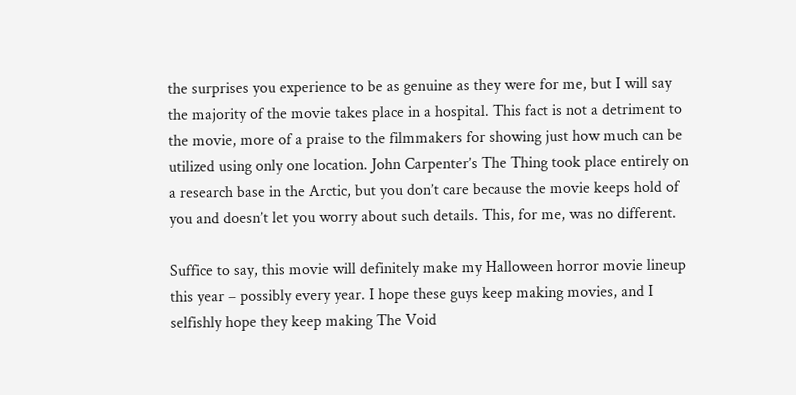the surprises you experience to be as genuine as they were for me, but I will say the majority of the movie takes place in a hospital. This fact is not a detriment to the movie, more of a praise to the filmmakers for showing just how much can be utilized using only one location. John Carpenter’s The Thing took place entirely on a research base in the Arctic, but you don’t care because the movie keeps hold of you and doesn’t let you worry about such details. This, for me, was no different.

Suffice to say, this movie will definitely make my Halloween horror movie lineup this year – possibly every year. I hope these guys keep making movies, and I selfishly hope they keep making The Void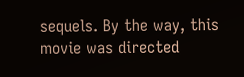sequels. By the way, this movie was directed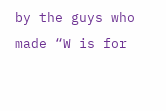by the guys who made “W is for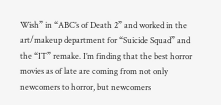Wish” in “ABC’s of Death 2” and worked in the art/makeup department for “Suicide Squad” and the “IT” remake. I’m finding that the best horror movies as of late are coming from not only newcomers to horror, but newcomers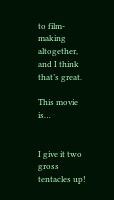to film-making altogether, and I think that’s great.

This movie is…


I give it two gross tentacles up!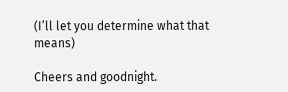(I’ll let you determine what that means)

Cheers and goodnight.